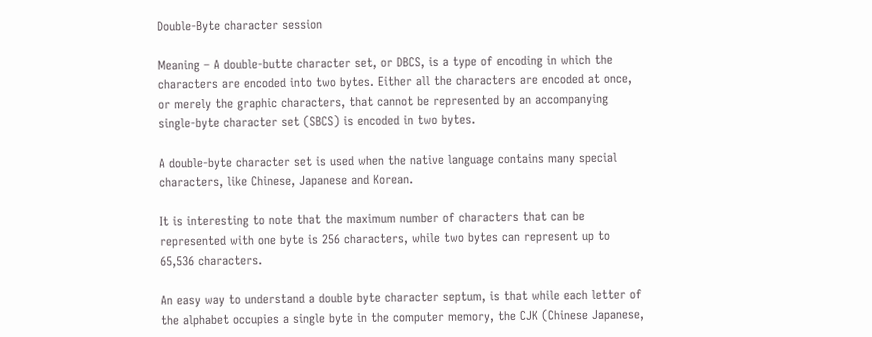Double-Byte character session

Meaning – A double-butte character set, or DBCS, is a type of encoding in which the characters are encoded into two bytes. Either all the characters are encoded at once, or merely the graphic characters, that cannot be represented by an accompanying single-byte character set (SBCS) is encoded in two bytes.

A double-byte character set is used when the native language contains many special characters, like Chinese, Japanese and Korean.

It is interesting to note that the maximum number of characters that can be represented with one byte is 256 characters, while two bytes can represent up to 65,536 characters.

An easy way to understand a double byte character septum, is that while each letter of the alphabet occupies a single byte in the computer memory, the CJK (Chinese Japanese,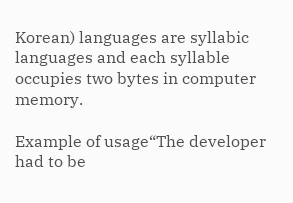Korean) languages are syllabic languages and each syllable occupies two bytes in computer memory.

Example of usage“The developer had to be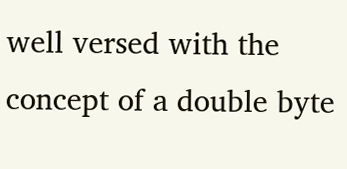well versed with the concept of a double byte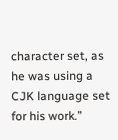character set, as he was using a CJK language set for his work.”